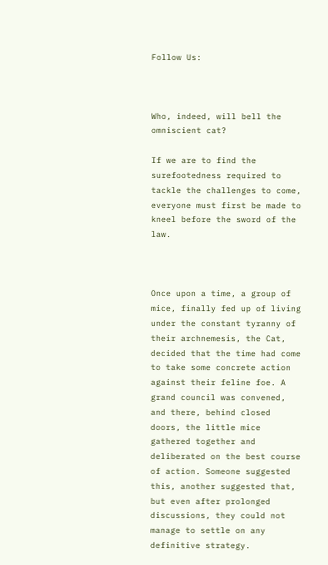Follow Us:



Who, indeed, will bell the omniscient cat?

If we are to find the surefootedness required to tackle the challenges to come, everyone must first be made to kneel before the sword of the law.



Once upon a time, a group of mice, finally fed up of living under the constant tyranny of their archnemesis, the Cat, decided that the time had come to take some concrete action against their feline foe. A grand council was convened, and there, behind closed doors, the little mice gathered together and deliberated on the best course of action. Someone suggested this, another suggested that, but even after prolonged discussions, they could not manage to settle on any definitive strategy.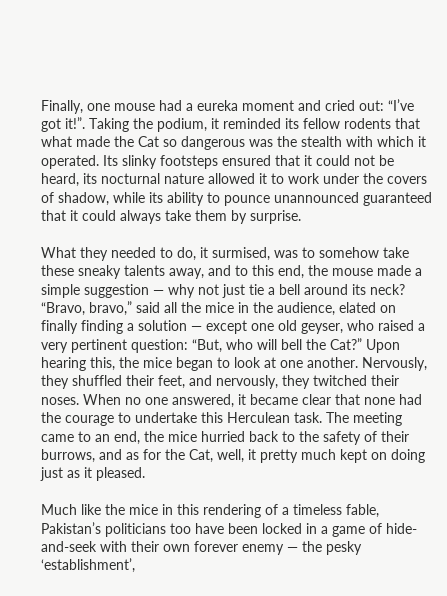Finally, one mouse had a eureka moment and cried out: “I’ve got it!”. Taking the podium, it reminded its fellow rodents that what made the Cat so dangerous was the stealth with which it operated. Its slinky footsteps ensured that it could not be heard, its nocturnal nature allowed it to work under the covers of shadow, while its ability to pounce unannounced guaranteed that it could always take them by surprise.

What they needed to do, it surmised, was to somehow take these sneaky talents away, and to this end, the mouse made a simple suggestion — why not just tie a bell around its neck? “Bravo, bravo,” said all the mice in the audience, elated on finally finding a solution — except one old geyser, who raised a very pertinent question: “But, who will bell the Cat?” Upon hearing this, the mice began to look at one another. Nervously, they shuffled their feet, and nervously, they twitched their noses. When no one answered, it became clear that none had the courage to undertake this Herculean task. The meeting came to an end, the mice hurried back to the safety of their burrows, and as for the Cat, well, it pretty much kept on doing just as it pleased.

Much like the mice in this rendering of a timeless fable, Pakistan’s politicians too have been locked in a game of hide-and-seek with their own forever enemy — the pesky ‘establishment’,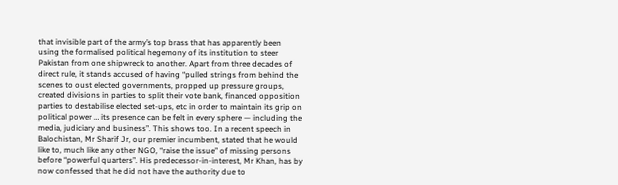that invisible part of the army’s top brass that has apparently been using the formalised political hegemony of its institution to steer Pakistan from one shipwreck to another. Apart from three decades of direct rule, it stands accused of having “pulled strings from behind the scenes to oust elected governments, propped up pressure groups, created divisions in parties to split their vote bank, financed opposition parties to destabilise elected set-ups, etc in order to maintain its grip on political power … its presence can be felt in every sphere — including the media, judiciary and business”. This shows too. In a recent speech in Balochistan, Mr Sharif Jr, our premier incumbent, stated that he would like to, much like any other NGO, “raise the issue” of missing persons before “powerful quarters”. His predecessor-in-interest, Mr Khan, has by now confessed that he did not have the authority due to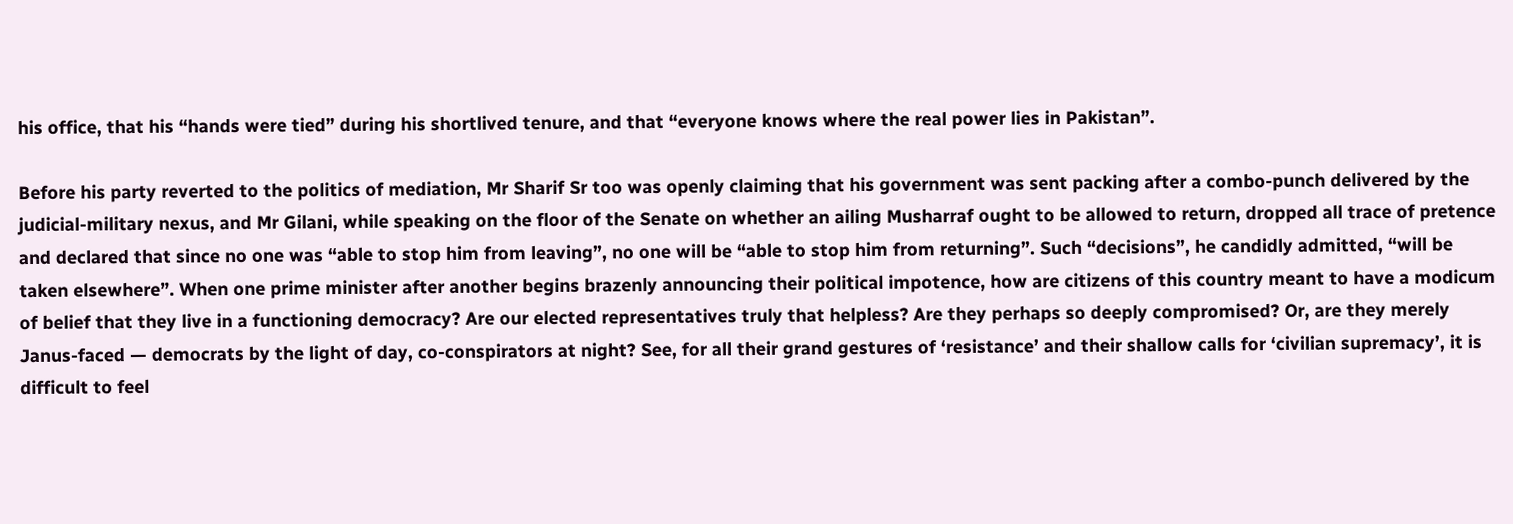his office, that his “hands were tied” during his shortlived tenure, and that “everyone knows where the real power lies in Pakistan”.

Before his party reverted to the politics of mediation, Mr Sharif Sr too was openly claiming that his government was sent packing after a combo-punch delivered by the judicial-military nexus, and Mr Gilani, while speaking on the floor of the Senate on whether an ailing Musharraf ought to be allowed to return, dropped all trace of pretence and declared that since no one was “able to stop him from leaving”, no one will be “able to stop him from returning”. Such “decisions”, he candidly admitted, “will be taken elsewhere”. When one prime minister after another begins brazenly announcing their political impotence, how are citizens of this country meant to have a modicum of belief that they live in a functioning democracy? Are our elected representatives truly that helpless? Are they perhaps so deeply compromised? Or, are they merely Janus-faced — democrats by the light of day, co-conspirators at night? See, for all their grand gestures of ‘resistance’ and their shallow calls for ‘civilian supremacy’, it is difficult to feel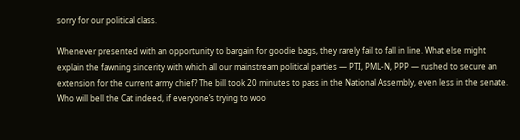sorry for our political class.

Whenever presented with an opportunity to bargain for goodie bags, they rarely fail to fall in line. What else might explain the fawning sincerity with which all our mainstream political parties — PTI, PML-N, PPP — rushed to secure an extension for the current army chief? The bill took 20 minutes to pass in the National Assembly, even less in the senate. Who will bell the Cat indeed, if everyone’s trying to woo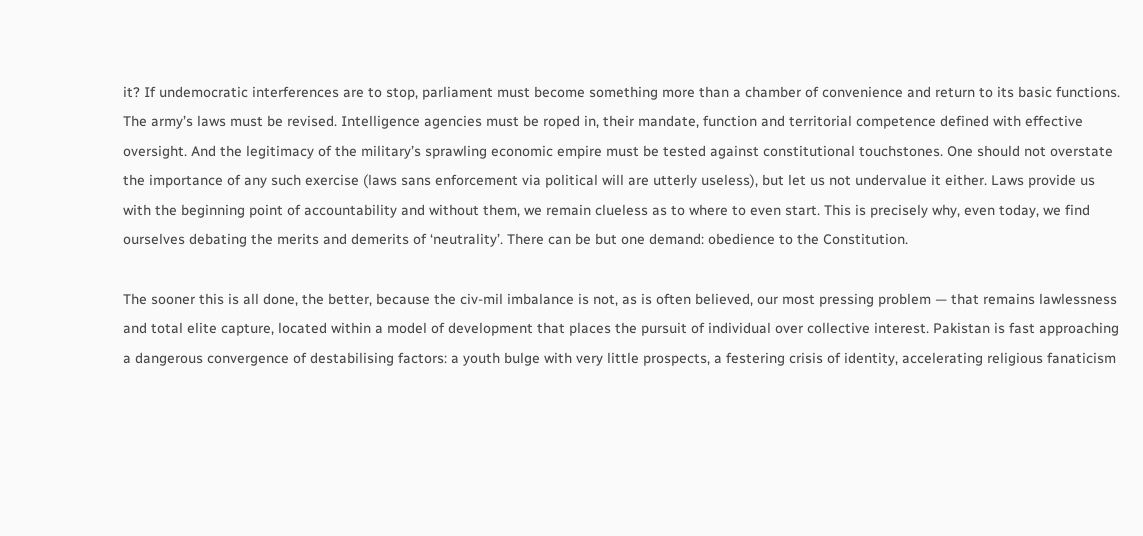it? If undemocratic interferences are to stop, parliament must become something more than a chamber of convenience and return to its basic functions. The army’s laws must be revised. Intelligence agencies must be roped in, their mandate, function and territorial competence defined with effective oversight. And the legitimacy of the military’s sprawling economic empire must be tested against constitutional touchstones. One should not overstate the importance of any such exercise (laws sans enforcement via political will are utterly useless), but let us not undervalue it either. Laws provide us with the beginning point of accountability and without them, we remain clueless as to where to even start. This is precisely why, even today, we find ourselves debating the merits and demerits of ‘neutrality’. There can be but one demand: obedience to the Constitution.

The sooner this is all done, the better, because the civ-mil imbalance is not, as is often believed, our most pressing problem — that remains lawlessness and total elite capture, located within a model of development that places the pursuit of individual over collective interest. Pakistan is fast approaching a dangerous convergence of destabilising factors: a youth bulge with very little prospects, a festering crisis of identity, accelerating religious fanaticism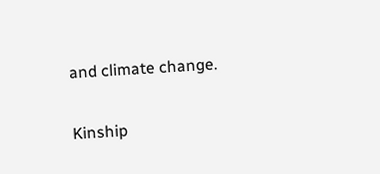and climate change.

Kinship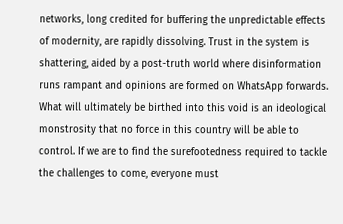networks, long credited for buffering the unpredictable effects of modernity, are rapidly dissolving. Trust in the system is shattering, aided by a post-truth world where disinformation runs rampant and opinions are formed on WhatsApp forwards. What will ultimately be birthed into this void is an ideological monstrosity that no force in this country will be able to control. If we are to find the surefootedness required to tackle the challenges to come, everyone must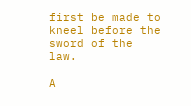first be made to kneel before the sword of the law.

A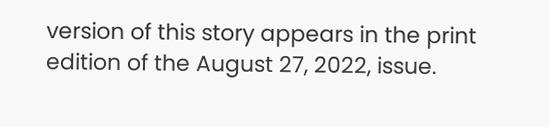version of this story appears in the print edition of the August 27, 2022, issue.